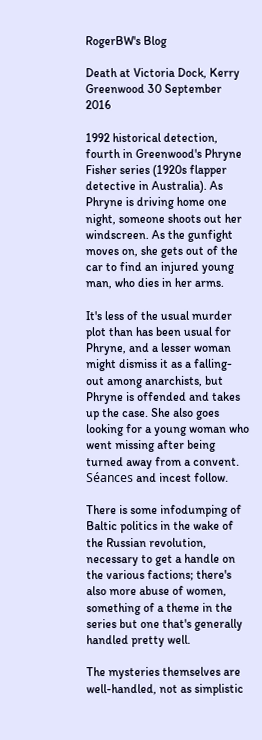RogerBW's Blog

Death at Victoria Dock, Kerry Greenwood 30 September 2016

1992 historical detection, fourth in Greenwood's Phryne Fisher series (1920s flapper detective in Australia). As Phryne is driving home one night, someone shoots out her windscreen. As the gunfight moves on, she gets out of the car to find an injured young man, who dies in her arms.

It's less of the usual murder plot than has been usual for Phryne, and a lesser woman might dismiss it as a falling-out among anarchists, but Phryne is offended and takes up the case. She also goes looking for a young woman who went missing after being turned away from a convent. Séances and incest follow.

There is some infodumping of Baltic politics in the wake of the Russian revolution, necessary to get a handle on the various factions; there's also more abuse of women, something of a theme in the series but one that's generally handled pretty well.

The mysteries themselves are well-handled, not as simplistic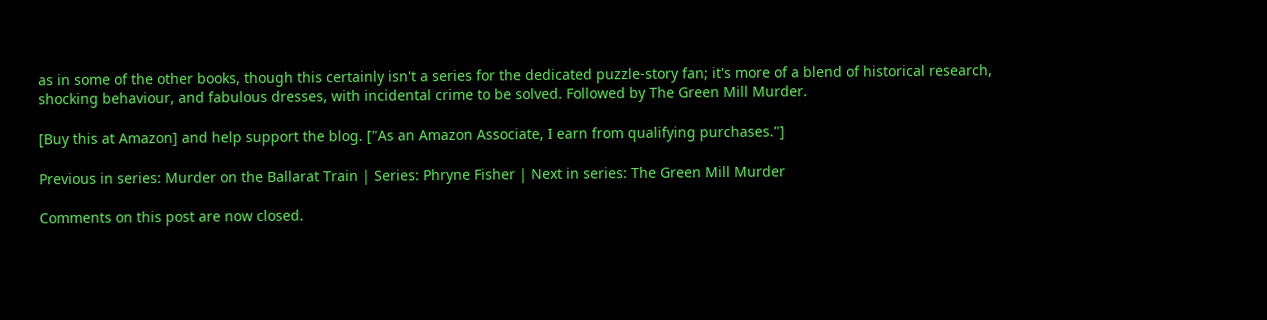as in some of the other books, though this certainly isn't a series for the dedicated puzzle-story fan; it's more of a blend of historical research, shocking behaviour, and fabulous dresses, with incidental crime to be solved. Followed by The Green Mill Murder.

[Buy this at Amazon] and help support the blog. ["As an Amazon Associate, I earn from qualifying purchases."]

Previous in series: Murder on the Ballarat Train | Series: Phryne Fisher | Next in series: The Green Mill Murder

Comments on this post are now closed.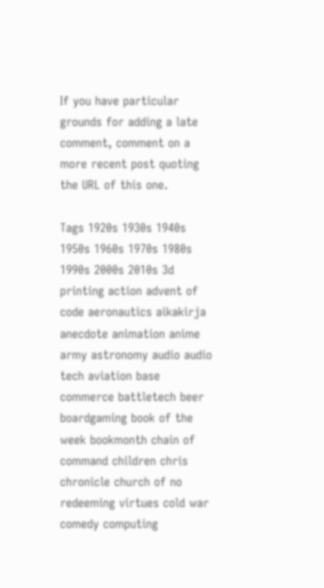If you have particular grounds for adding a late comment, comment on a more recent post quoting the URL of this one.

Tags 1920s 1930s 1940s 1950s 1960s 1970s 1980s 1990s 2000s 2010s 3d printing action advent of code aeronautics aikakirja anecdote animation anime army astronomy audio audio tech aviation base commerce battletech beer boardgaming book of the week bookmonth chain of command children chris chronicle church of no redeeming virtues cold war comedy computing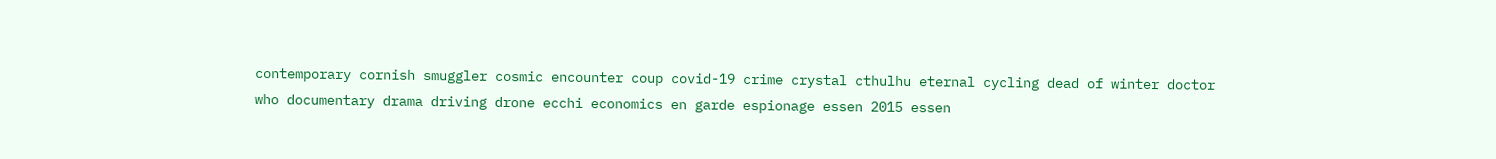contemporary cornish smuggler cosmic encounter coup covid-19 crime crystal cthulhu eternal cycling dead of winter doctor who documentary drama driving drone ecchi economics en garde espionage essen 2015 essen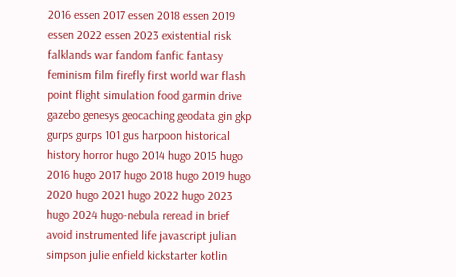2016 essen 2017 essen 2018 essen 2019 essen 2022 essen 2023 existential risk falklands war fandom fanfic fantasy feminism film firefly first world war flash point flight simulation food garmin drive gazebo genesys geocaching geodata gin gkp gurps gurps 101 gus harpoon historical history horror hugo 2014 hugo 2015 hugo 2016 hugo 2017 hugo 2018 hugo 2019 hugo 2020 hugo 2021 hugo 2022 hugo 2023 hugo 2024 hugo-nebula reread in brief avoid instrumented life javascript julian simpson julie enfield kickstarter kotlin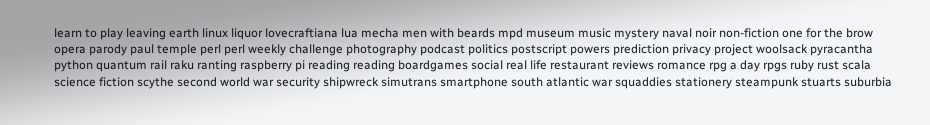learn to play leaving earth linux liquor lovecraftiana lua mecha men with beards mpd museum music mystery naval noir non-fiction one for the brow opera parody paul temple perl perl weekly challenge photography podcast politics postscript powers prediction privacy project woolsack pyracantha python quantum rail raku ranting raspberry pi reading reading boardgames social real life restaurant reviews romance rpg a day rpgs ruby rust scala science fiction scythe second world war security shipwreck simutrans smartphone south atlantic war squaddies stationery steampunk stuarts suburbia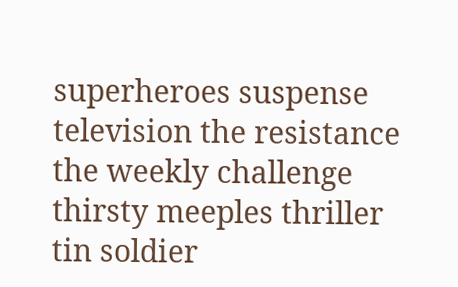superheroes suspense television the resistance the weekly challenge thirsty meeples thriller tin soldier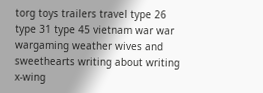torg toys trailers travel type 26 type 31 type 45 vietnam war war wargaming weather wives and sweethearts writing about writing x-wing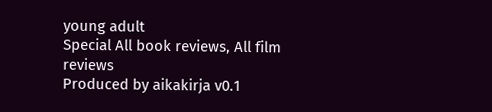young adult
Special All book reviews, All film reviews
Produced by aikakirja v0.1